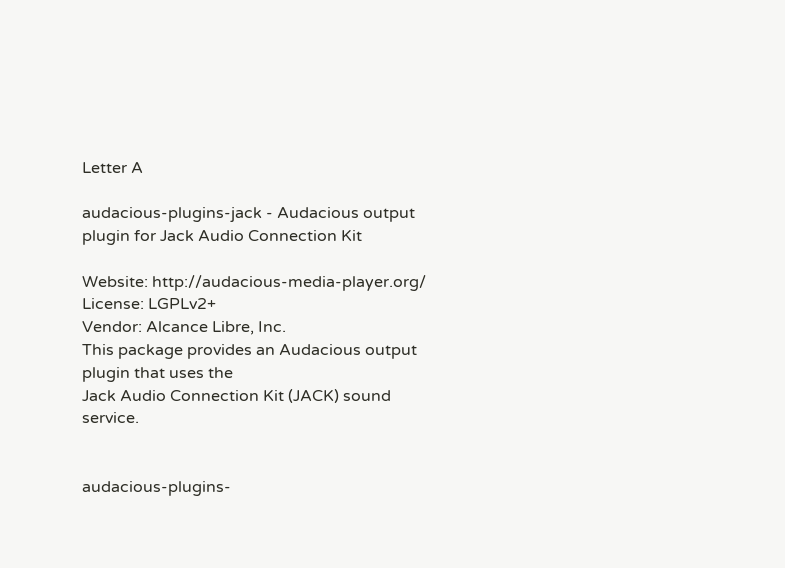Letter A

audacious-plugins-jack - Audacious output plugin for Jack Audio Connection Kit

Website: http://audacious-media-player.org/
License: LGPLv2+
Vendor: Alcance Libre, Inc.
This package provides an Audacious output plugin that uses the
Jack Audio Connection Kit (JACK) sound service.


audacious-plugins-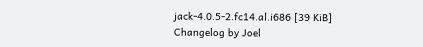jack-4.0.5-2.fc14.al.i686 [39 KiB] Changelog by Joel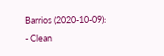Barrios (2020-10-09):
- Clean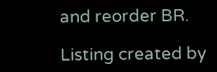and reorder BR.

Listing created by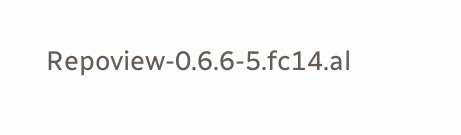Repoview-0.6.6-5.fc14.al